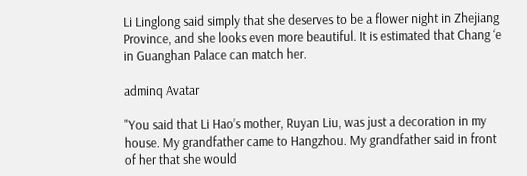Li Linglong said simply that she deserves to be a flower night in Zhejiang Province, and she looks even more beautiful. It is estimated that Chang ‘e in Guanghan Palace can match her.

adminq Avatar

"You said that Li Hao’s mother, Ruyan Liu, was just a decoration in my house. My grandfather came to Hangzhou. My grandfather said in front of her that she would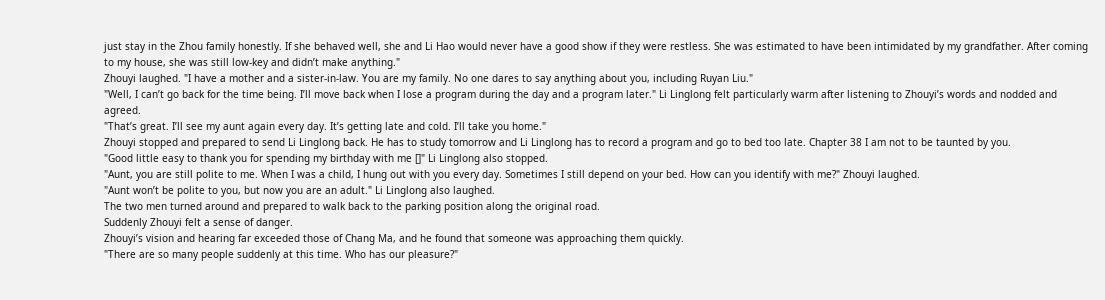just stay in the Zhou family honestly. If she behaved well, she and Li Hao would never have a good show if they were restless. She was estimated to have been intimidated by my grandfather. After coming to my house, she was still low-key and didn’t make anything."
Zhouyi laughed. "I have a mother and a sister-in-law. You are my family. No one dares to say anything about you, including Ruyan Liu."
"Well, I can’t go back for the time being. I’ll move back when I lose a program during the day and a program later." Li Linglong felt particularly warm after listening to Zhouyi’s words and nodded and agreed.
"That’s great. I’ll see my aunt again every day. It’s getting late and cold. I’ll take you home."
Zhouyi stopped and prepared to send Li Linglong back. He has to study tomorrow and Li Linglong has to record a program and go to bed too late. Chapter 38 I am not to be taunted by you.
"Good little easy to thank you for spending my birthday with me []" Li Linglong also stopped.
"Aunt, you are still polite to me. When I was a child, I hung out with you every day. Sometimes I still depend on your bed. How can you identify with me?" Zhouyi laughed.
"Aunt won’t be polite to you, but now you are an adult." Li Linglong also laughed.
The two men turned around and prepared to walk back to the parking position along the original road.
Suddenly Zhouyi felt a sense of danger.
Zhouyi’s vision and hearing far exceeded those of Chang Ma, and he found that someone was approaching them quickly.
"There are so many people suddenly at this time. Who has our pleasure?"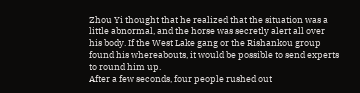Zhou Yi thought that he realized that the situation was a little abnormal, and the horse was secretly alert all over his body. If the West Lake gang or the Rishankou group found his whereabouts, it would be possible to send experts to round him up.
After a few seconds, four people rushed out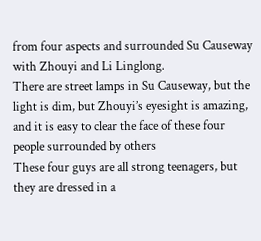from four aspects and surrounded Su Causeway with Zhouyi and Li Linglong.
There are street lamps in Su Causeway, but the light is dim, but Zhouyi’s eyesight is amazing, and it is easy to clear the face of these four people surrounded by others
These four guys are all strong teenagers, but they are dressed in a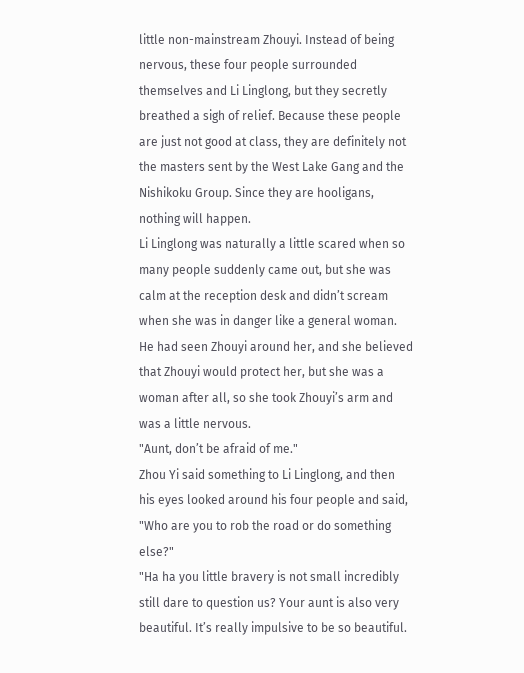little non-mainstream Zhouyi. Instead of being nervous, these four people surrounded themselves and Li Linglong, but they secretly breathed a sigh of relief. Because these people are just not good at class, they are definitely not the masters sent by the West Lake Gang and the Nishikoku Group. Since they are hooligans, nothing will happen.
Li Linglong was naturally a little scared when so many people suddenly came out, but she was calm at the reception desk and didn’t scream when she was in danger like a general woman. He had seen Zhouyi around her, and she believed that Zhouyi would protect her, but she was a woman after all, so she took Zhouyi’s arm and was a little nervous.
"Aunt, don’t be afraid of me."
Zhou Yi said something to Li Linglong, and then his eyes looked around his four people and said, "Who are you to rob the road or do something else?"
"Ha ha you little bravery is not small incredibly still dare to question us? Your aunt is also very beautiful. It’s really impulsive to be so beautiful.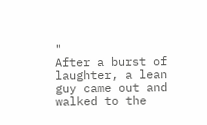"
After a burst of laughter, a lean guy came out and walked to the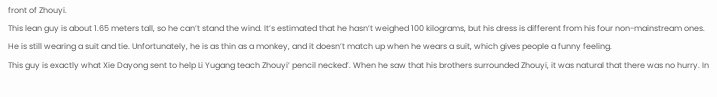front of Zhouyi.
This lean guy is about 1.65 meters tall, so he can’t stand the wind. It’s estimated that he hasn’t weighed 100 kilograms, but his dress is different from his four non-mainstream ones. He is still wearing a suit and tie. Unfortunately, he is as thin as a monkey, and it doesn’t match up when he wears a suit, which gives people a funny feeling.
This guy is exactly what Xie Dayong sent to help Li Yugang teach Zhouyi’ pencil necked’. When he saw that his brothers surrounded Zhouyi, it was natural that there was no hurry. In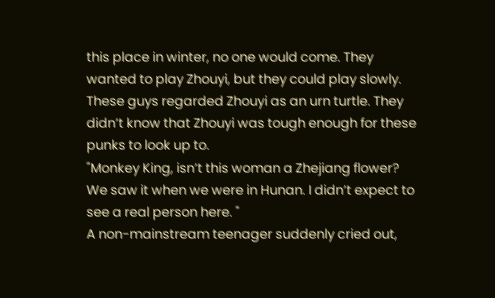this place in winter, no one would come. They wanted to play Zhouyi, but they could play slowly. These guys regarded Zhouyi as an urn turtle. They didn’t know that Zhouyi was tough enough for these punks to look up to.
"Monkey King, isn’t this woman a Zhejiang flower? We saw it when we were in Hunan. I didn’t expect to see a real person here. "
A non-mainstream teenager suddenly cried out,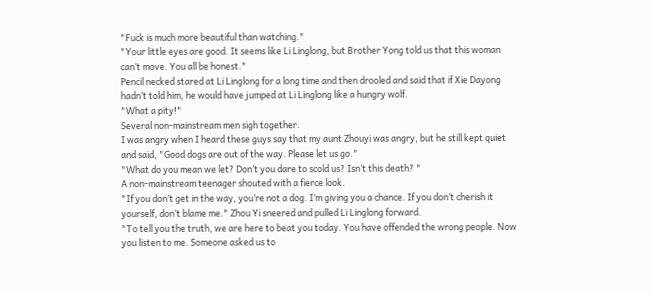"Fuck is much more beautiful than watching."
"Your little eyes are good. It seems like Li Linglong, but Brother Yong told us that this woman can’t move. You all be honest."
Pencil necked stared at Li Linglong for a long time and then drooled and said that if Xie Dayong hadn’t told him, he would have jumped at Li Linglong like a hungry wolf.
"What a pity!"
Several non-mainstream men sigh together.
I was angry when I heard these guys say that my aunt Zhouyi was angry, but he still kept quiet and said, "Good dogs are out of the way. Please let us go."
"What do you mean we let? Don’t you dare to scold us? Isn’t this death? "
A non-mainstream teenager shouted with a fierce look.
"If you don’t get in the way, you’re not a dog. I’m giving you a chance. If you don’t cherish it yourself, don’t blame me." Zhou Yi sneered and pulled Li Linglong forward.
"To tell you the truth, we are here to beat you today. You have offended the wrong people. Now you listen to me. Someone asked us to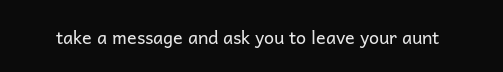take a message and ask you to leave your aunt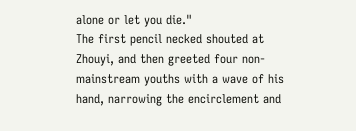alone or let you die."
The first pencil necked shouted at Zhouyi, and then greeted four non-mainstream youths with a wave of his hand, narrowing the encirclement and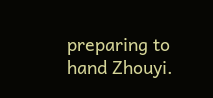preparing to hand Zhouyi.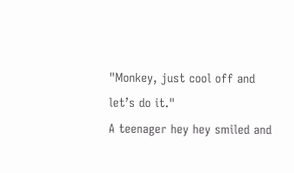"Monkey, just cool off and let’s do it."
A teenager hey hey smiled and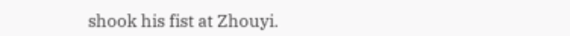shook his fist at Zhouyi.